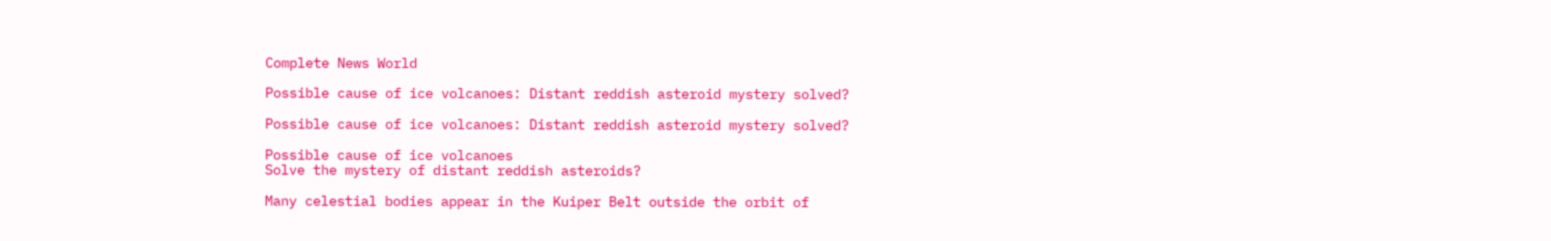Complete News World

Possible cause of ice volcanoes: Distant reddish asteroid mystery solved?

Possible cause of ice volcanoes: Distant reddish asteroid mystery solved?

Possible cause of ice volcanoes
Solve the mystery of distant reddish asteroids?

Many celestial bodies appear in the Kuiper Belt outside the orbit of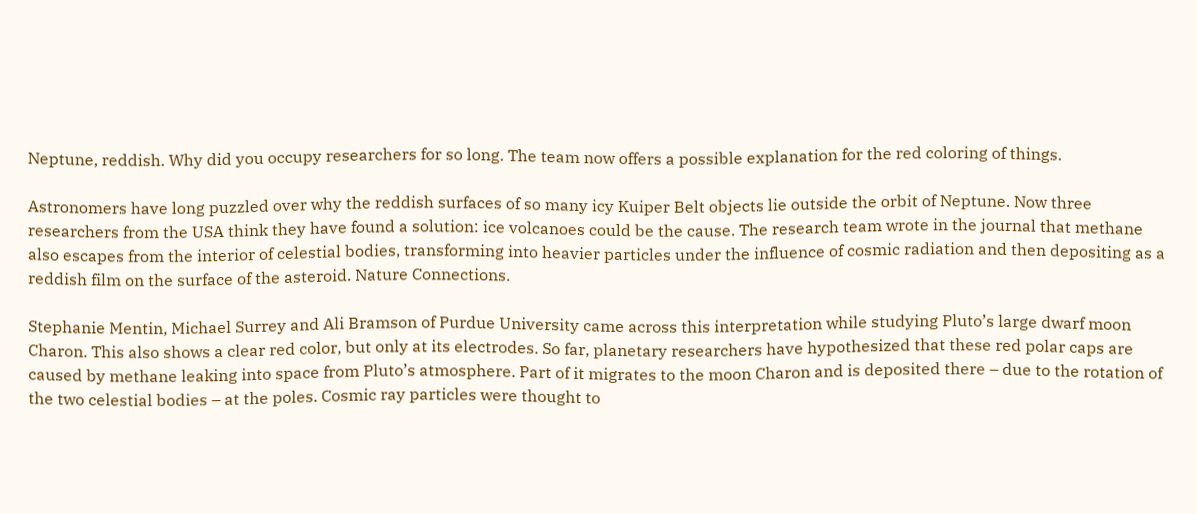Neptune, reddish. Why did you occupy researchers for so long. The team now offers a possible explanation for the red coloring of things.

Astronomers have long puzzled over why the reddish surfaces of so many icy Kuiper Belt objects lie outside the orbit of Neptune. Now three researchers from the USA think they have found a solution: ice volcanoes could be the cause. The research team wrote in the journal that methane also escapes from the interior of celestial bodies, transforming into heavier particles under the influence of cosmic radiation and then depositing as a reddish film on the surface of the asteroid. Nature Connections.

Stephanie Mentin, Michael Surrey and Ali Bramson of Purdue University came across this interpretation while studying Pluto’s large dwarf moon Charon. This also shows a clear red color, but only at its electrodes. So far, planetary researchers have hypothesized that these red polar caps are caused by methane leaking into space from Pluto’s atmosphere. Part of it migrates to the moon Charon and is deposited there – due to the rotation of the two celestial bodies – at the poles. Cosmic ray particles were thought to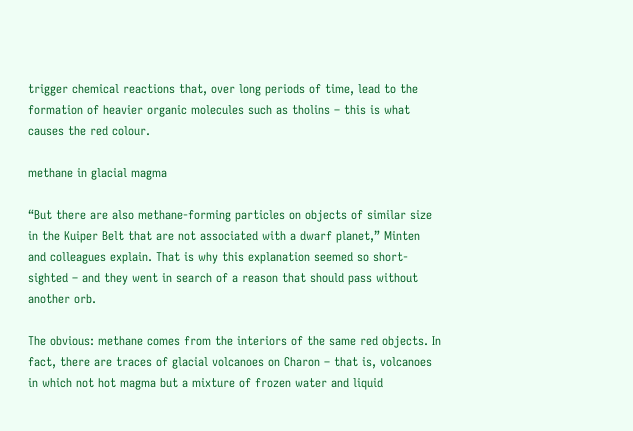trigger chemical reactions that, over long periods of time, lead to the formation of heavier organic molecules such as tholins – this is what causes the red colour.

methane in glacial magma

“But there are also methane-forming particles on objects of similar size in the Kuiper Belt that are not associated with a dwarf planet,” Minten and colleagues explain. That is why this explanation seemed so short-sighted – and they went in search of a reason that should pass without another orb.

The obvious: methane comes from the interiors of the same red objects. In fact, there are traces of glacial volcanoes on Charon – that is, volcanoes in which not hot magma but a mixture of frozen water and liquid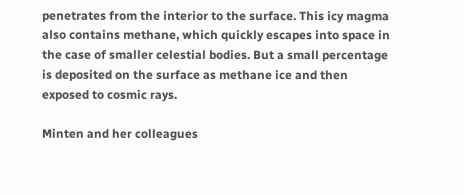penetrates from the interior to the surface. This icy magma also contains methane, which quickly escapes into space in the case of smaller celestial bodies. But a small percentage is deposited on the surface as methane ice and then exposed to cosmic rays.

Minten and her colleagues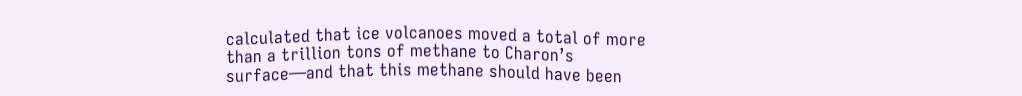calculated that ice volcanoes moved a total of more than a trillion tons of methane to Charon’s surface—and that this methane should have been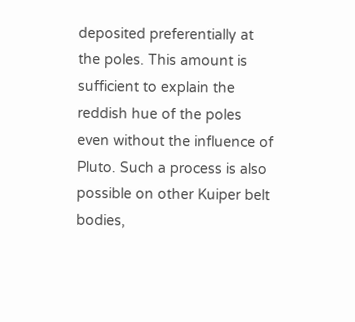deposited preferentially at the poles. This amount is sufficient to explain the reddish hue of the poles even without the influence of Pluto. Such a process is also possible on other Kuiper belt bodies,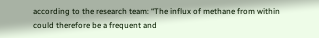according to the research team: “The influx of methane from within could therefore be a frequent and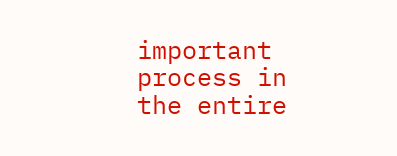important process in the entire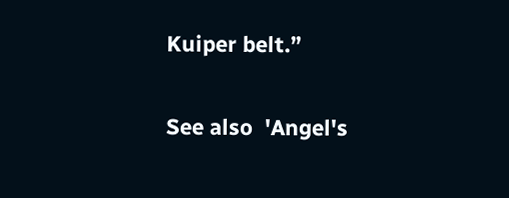Kuiper belt.”

See also  'Angel's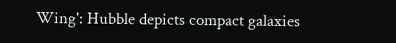Wing': Hubble depicts compact galaxies